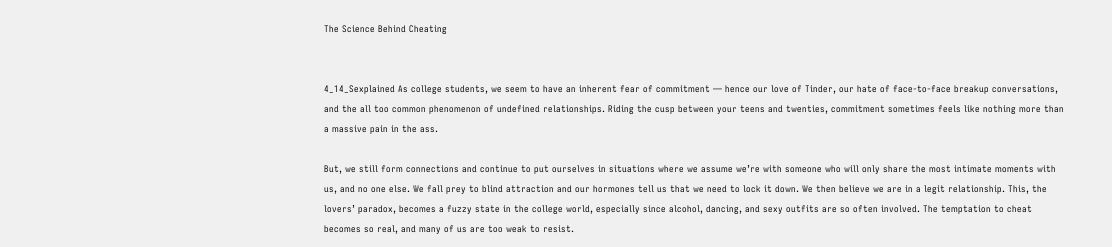The Science Behind Cheating


4_14_Sexplained As college students, we seem to have an inherent fear of commitment — hence our love of Tinder, our hate of face-to-face breakup conversations, and the all too common phenomenon of undefined relationships. Riding the cusp between your teens and twenties, commitment sometimes feels like nothing more than a massive pain in the ass.

But, we still form connections and continue to put ourselves in situations where we assume we’re with someone who will only share the most intimate moments with us, and no one else. We fall prey to blind attraction and our hormones tell us that we need to lock it down. We then believe we are in a legit relationship. This, the lovers’ paradox, becomes a fuzzy state in the college world, especially since alcohol, dancing, and sexy outfits are so often involved. The temptation to cheat becomes so real, and many of us are too weak to resist.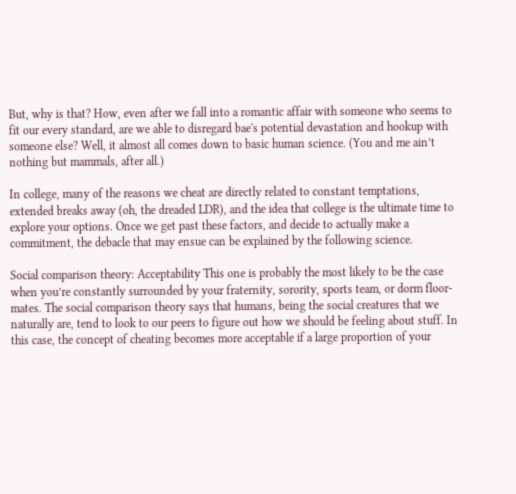But, why is that? How, even after we fall into a romantic affair with someone who seems to fit our every standard, are we able to disregard bae's potential devastation and hookup with someone else? Well, it almost all comes down to basic human science. (You and me ain’t nothing but mammals, after all.)

In college, many of the reasons we cheat are directly related to constant temptations, extended breaks away (oh, the dreaded LDR), and the idea that college is the ultimate time to explore your options. Once we get past these factors, and decide to actually make a commitment, the debacle that may ensue can be explained by the following science.

Social comparison theory: Acceptability This one is probably the most likely to be the case when you’re constantly surrounded by your fraternity, sorority, sports team, or dorm floor-mates. The social comparison theory says that humans, being the social creatures that we naturally are, tend to look to our peers to figure out how we should be feeling about stuff. In this case, the concept of cheating becomes more acceptable if a large proportion of your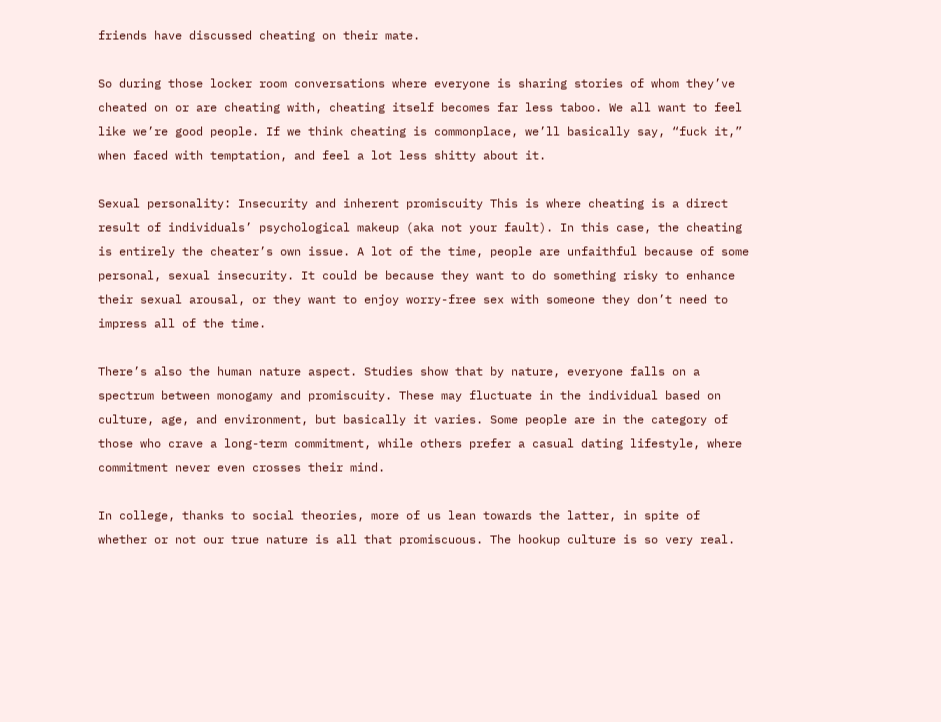friends have discussed cheating on their mate.

So during those locker room conversations where everyone is sharing stories of whom they’ve cheated on or are cheating with, cheating itself becomes far less taboo. We all want to feel like we’re good people. If we think cheating is commonplace, we’ll basically say, “fuck it,” when faced with temptation, and feel a lot less shitty about it.

Sexual personality: Insecurity and inherent promiscuity This is where cheating is a direct result of individuals’ psychological makeup (aka not your fault). In this case, the cheating is entirely the cheater’s own issue. A lot of the time, people are unfaithful because of some personal, sexual insecurity. It could be because they want to do something risky to enhance their sexual arousal, or they want to enjoy worry-free sex with someone they don’t need to impress all of the time.

There’s also the human nature aspect. Studies show that by nature, everyone falls on a spectrum between monogamy and promiscuity. These may fluctuate in the individual based on culture, age, and environment, but basically it varies. Some people are in the category of those who crave a long-term commitment, while others prefer a casual dating lifestyle, where commitment never even crosses their mind.

In college, thanks to social theories, more of us lean towards the latter, in spite of whether or not our true nature is all that promiscuous. The hookup culture is so very real.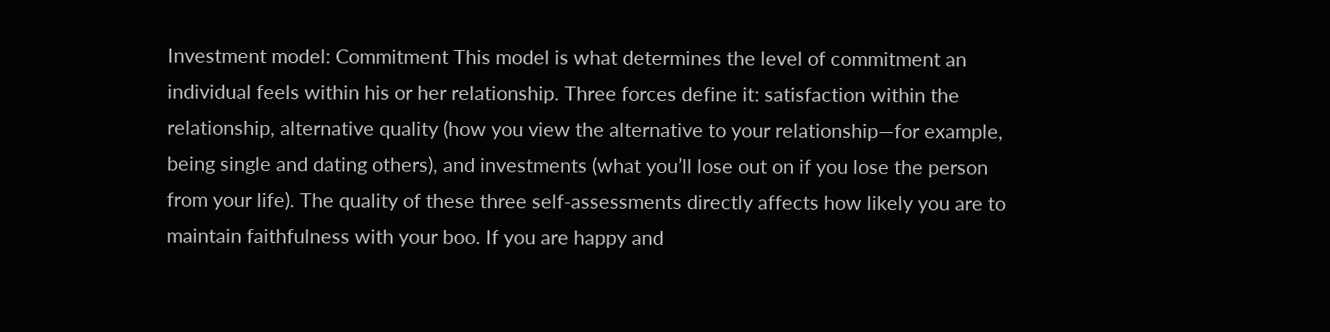Investment model: Commitment This model is what determines the level of commitment an individual feels within his or her relationship. Three forces define it: satisfaction within the relationship, alternative quality (how you view the alternative to your relationship—for example, being single and dating others), and investments (what you’ll lose out on if you lose the person from your life). The quality of these three self-assessments directly affects how likely you are to maintain faithfulness with your boo. If you are happy and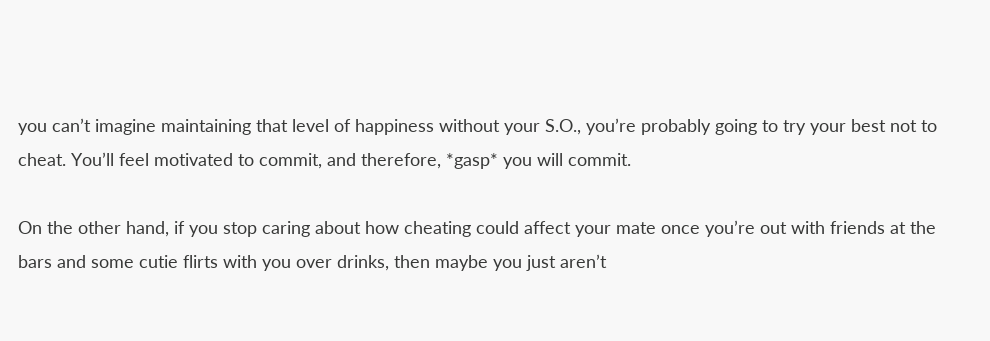you can’t imagine maintaining that level of happiness without your S.O., you’re probably going to try your best not to cheat. You’ll feel motivated to commit, and therefore, *gasp* you will commit.

On the other hand, if you stop caring about how cheating could affect your mate once you’re out with friends at the bars and some cutie flirts with you over drinks, then maybe you just aren’t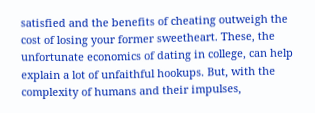satisfied and the benefits of cheating outweigh the cost of losing your former sweetheart. These, the unfortunate economics of dating in college, can help explain a lot of unfaithful hookups. But, with the complexity of humans and their impulses,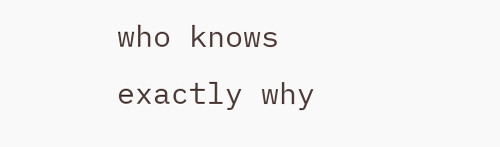who knows exactly why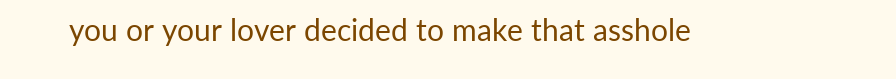you or your lover decided to make that asshole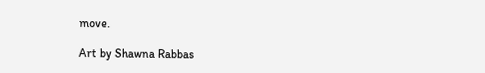move.

Art by Shawna Rabbas